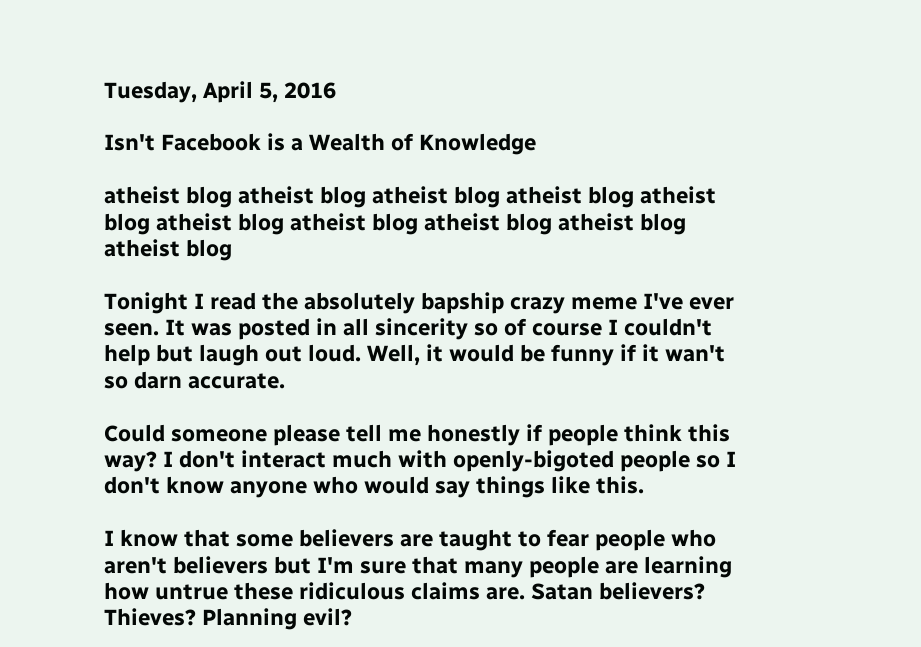Tuesday, April 5, 2016

Isn't Facebook is a Wealth of Knowledge

atheist blog atheist blog atheist blog atheist blog atheist blog atheist blog atheist blog atheist blog atheist blog atheist blog

Tonight I read the absolutely bapship crazy meme I've ever seen. It was posted in all sincerity so of course I couldn't help but laugh out loud. Well, it would be funny if it wan't so darn accurate.

Could someone please tell me honestly if people think this way? I don't interact much with openly-bigoted people so I don't know anyone who would say things like this.

I know that some believers are taught to fear people who aren't believers but I'm sure that many people are learning how untrue these ridiculous claims are. Satan believers? Thieves? Planning evil?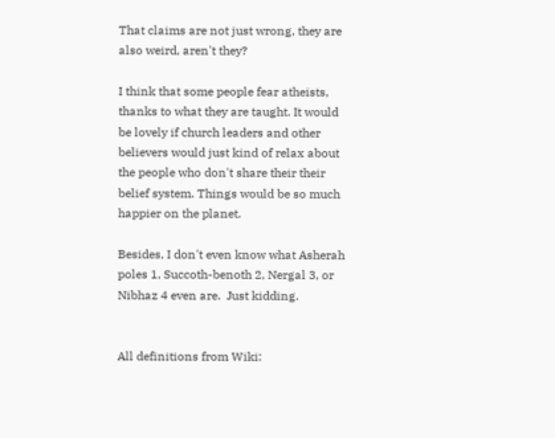That claims are not just wrong, they are also weird, aren't they?

I think that some people fear atheists, thanks to what they are taught. It would be lovely if church leaders and other believers would just kind of relax about the people who don't share their their belief system. Things would be so much happier on the planet.

Besides, I don't even know what Asherah poles 1, Succoth-benoth 2, Nergal 3, or Nibhaz 4 even are.  Just kidding.


All definitions from Wiki: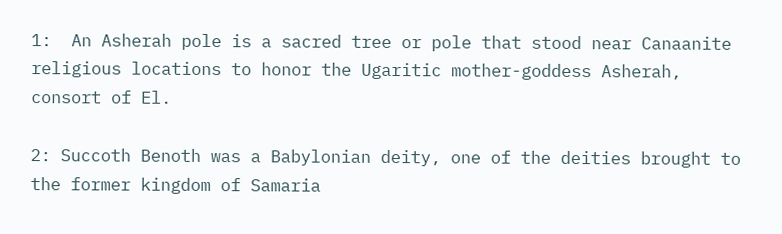1:  An Asherah pole is a sacred tree or pole that stood near Canaanite religious locations to honor the Ugaritic mother-goddess Asherah, consort of El.

2: Succoth Benoth was a Babylonian deity, one of the deities brought to the former kingdom of Samaria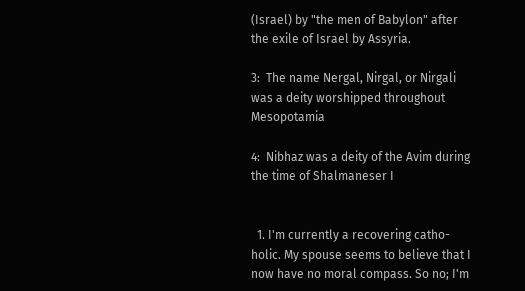(Israel) by "the men of Babylon" after the exile of Israel by Assyria.

3:  The name Nergal, Nirgal, or Nirgali was a deity worshipped throughout Mesopotamia

4:  Nibhaz was a deity of the Avim during the time of Shalmaneser I


  1. I'm currently a recovering catho-holic. My spouse seems to believe that I now have no moral compass. So no; I'm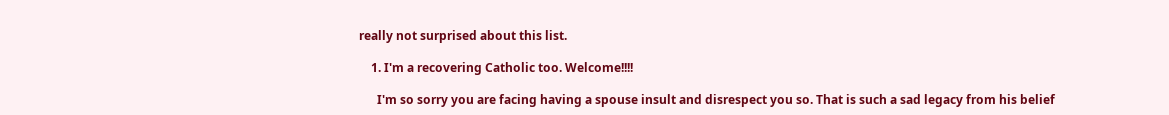really not surprised about this list.

    1. I'm a recovering Catholic too. Welcome!!!!

      I'm so sorry you are facing having a spouse insult and disrespect you so. That is such a sad legacy from his belief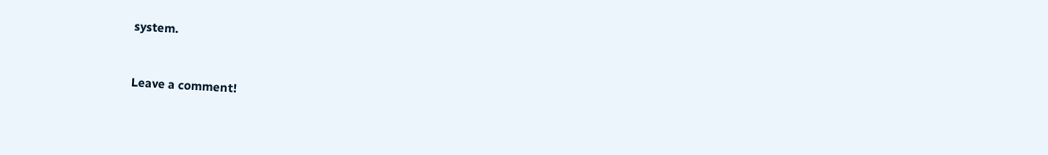system.


Leave a comment!